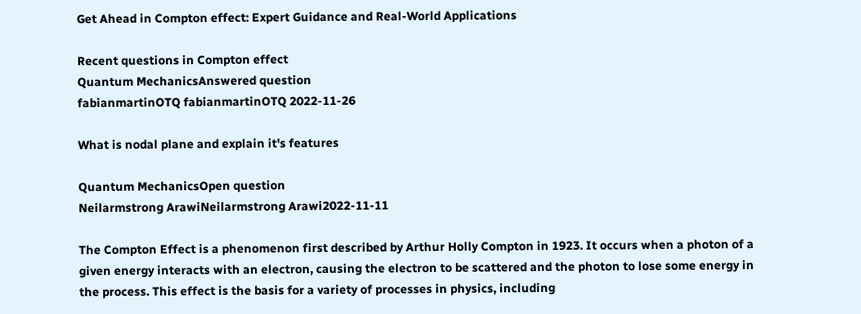Get Ahead in Compton effect: Expert Guidance and Real-World Applications

Recent questions in Compton effect
Quantum MechanicsAnswered question
fabianmartinOTQ fabianmartinOTQ 2022-11-26

What is nodal plane and explain it's features

Quantum MechanicsOpen question
Neilarmstrong ArawiNeilarmstrong Arawi2022-11-11

The Compton Effect is a phenomenon first described by Arthur Holly Compton in 1923. It occurs when a photon of a given energy interacts with an electron, causing the electron to be scattered and the photon to lose some energy in the process. This effect is the basis for a variety of processes in physics, including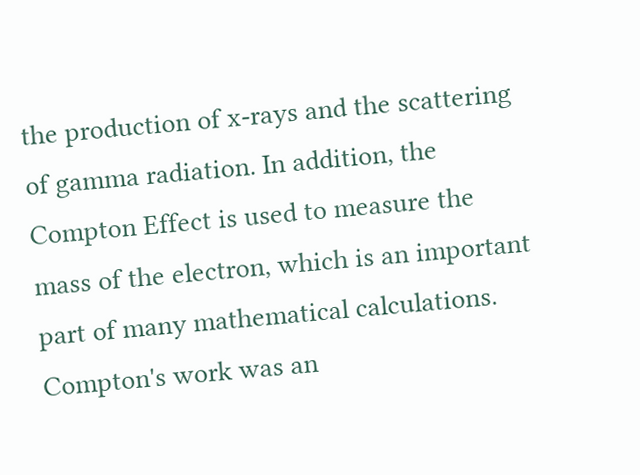the production of x-rays and the scattering of gamma radiation. In addition, the Compton Effect is used to measure the mass of the electron, which is an important part of many mathematical calculations. Compton's work was an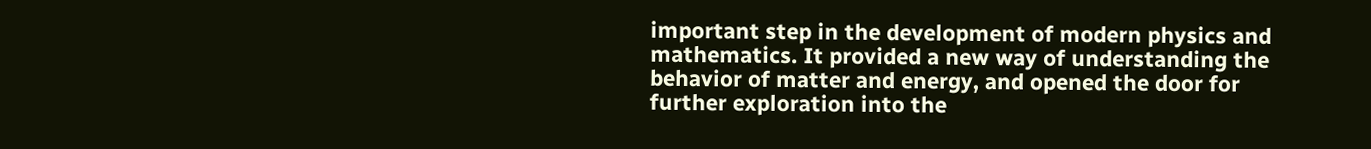important step in the development of modern physics and mathematics. It provided a new way of understanding the behavior of matter and energy, and opened the door for further exploration into the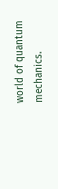world of quantum mechanics.